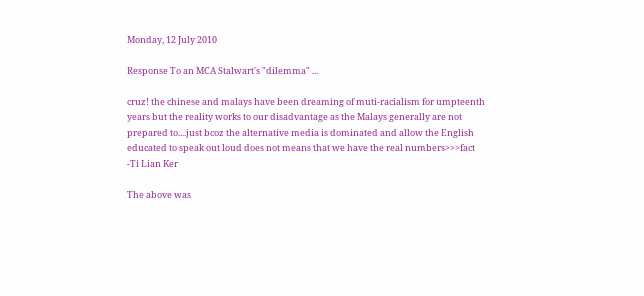Monday, 12 July 2010

Response To an MCA Stalwart's "dilemma" ...

cruz! the chinese and malays have been dreaming of muti-racialism for umpteenth years but the reality works to our disadvantage as the Malays generally are not prepared to....just bcoz the alternative media is dominated and allow the English educated to speak out loud does not means that we have the real numbers>>>fact
-Ti Lian Ker

The above was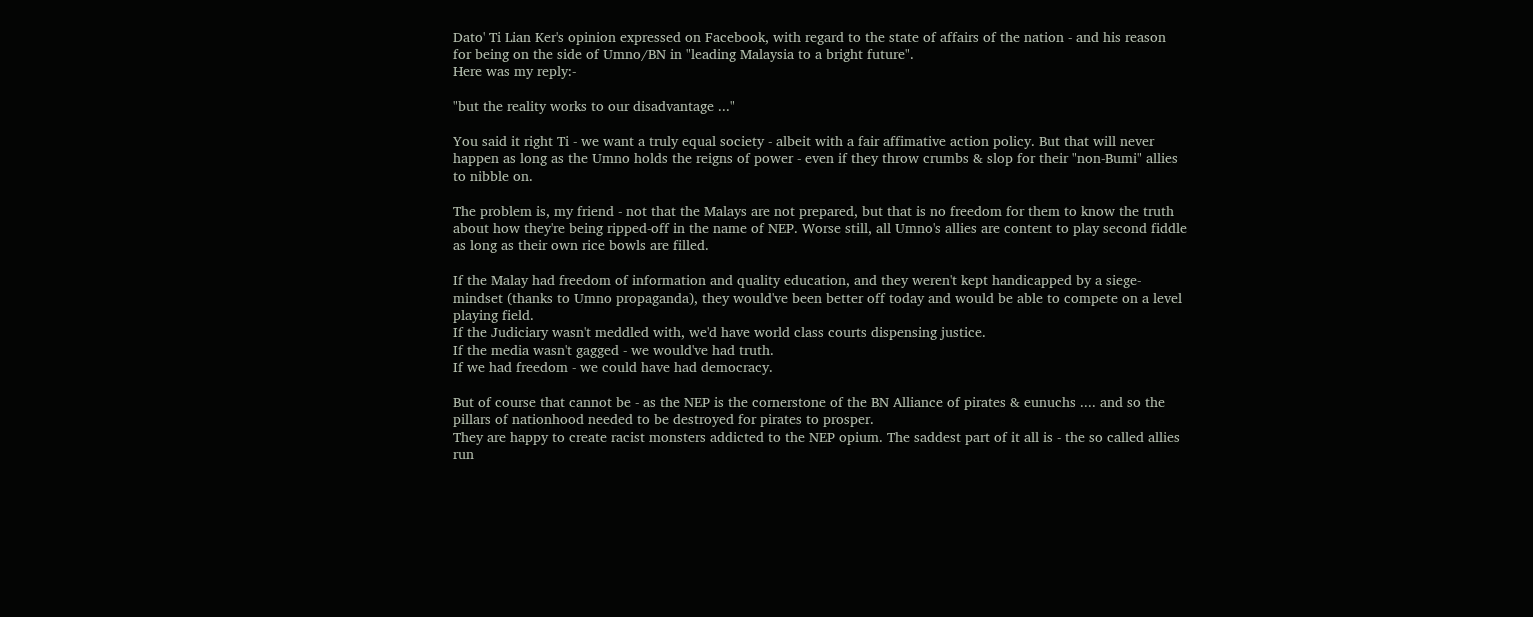Dato' Ti Lian Ker's opinion expressed on Facebook, with regard to the state of affairs of the nation - and his reason for being on the side of Umno/BN in "leading Malaysia to a bright future".
Here was my reply:-

"but the reality works to our disadvantage ..."

You said it right Ti - we want a truly equal society - albeit with a fair affimative action policy. But that will never happen as long as the Umno holds the reigns of power - even if they throw crumbs & slop for their "non-Bumi" allies to nibble on.

The problem is, my friend - not that the Malays are not prepared, but that is no freedom for them to know the truth about how they're being ripped-off in the name of NEP. Worse still, all Umno's allies are content to play second fiddle as long as their own rice bowls are filled.

If the Malay had freedom of information and quality education, and they weren't kept handicapped by a siege-mindset (thanks to Umno propaganda), they would've been better off today and would be able to compete on a level playing field.
If the Judiciary wasn't meddled with, we'd have world class courts dispensing justice.
If the media wasn't gagged - we would've had truth.
If we had freedom - we could have had democracy.

But of course that cannot be - as the NEP is the cornerstone of the BN Alliance of pirates & eunuchs .... and so the pillars of nationhood needed to be destroyed for pirates to prosper.
They are happy to create racist monsters addicted to the NEP opium. The saddest part of it all is - the so called allies run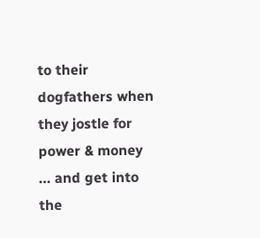to their dogfathers when they jostle for power & money ... and get into the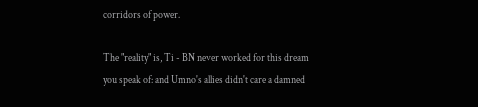corridors of power.

The "reality" is, Ti - BN never worked for this dream you speak of: and Umno's allies didn't care a damned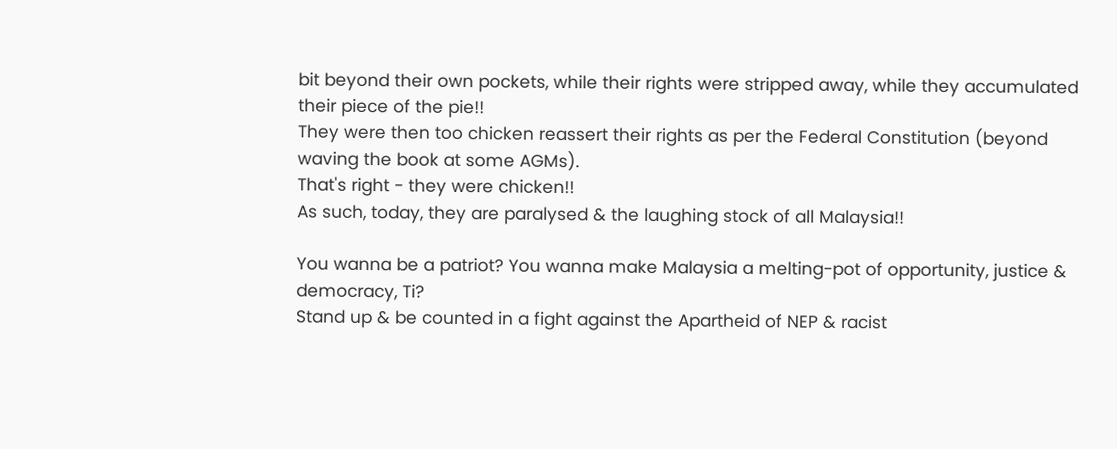bit beyond their own pockets, while their rights were stripped away, while they accumulated their piece of the pie!!
They were then too chicken reassert their rights as per the Federal Constitution (beyond waving the book at some AGMs).
That's right - they were chicken!!
As such, today, they are paralysed & the laughing stock of all Malaysia!!

You wanna be a patriot? You wanna make Malaysia a melting-pot of opportunity, justice & democracy, Ti?
Stand up & be counted in a fight against the Apartheid of NEP & racist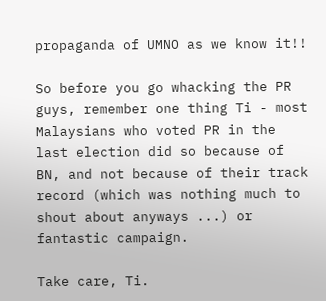propaganda of UMNO as we know it!!

So before you go whacking the PR guys, remember one thing Ti - most Malaysians who voted PR in the last election did so because of BN, and not because of their track record (which was nothing much to shout about anyways ...) or fantastic campaign.

Take care, Ti.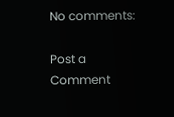No comments:

Post a Comment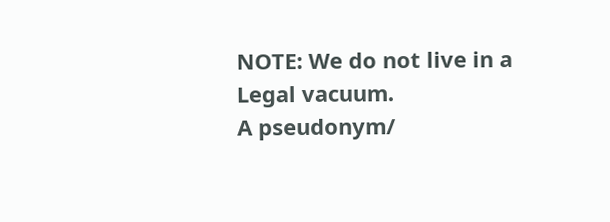NOTE: We do not live in a Legal vacuum.
A pseudonym/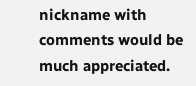nickname with comments would be much appreciated.